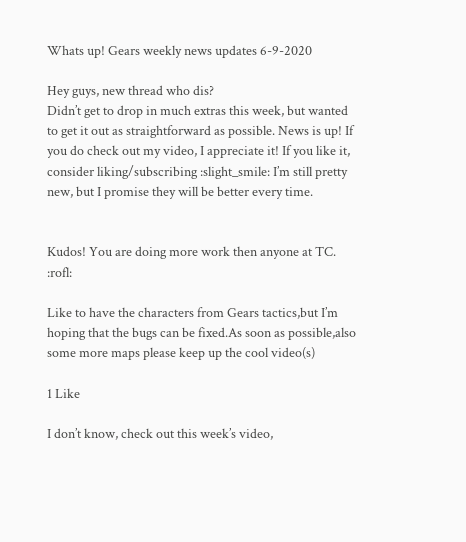Whats up! Gears weekly news updates 6-9-2020

Hey guys, new thread who dis?
Didn’t get to drop in much extras this week, but wanted to get it out as straightforward as possible. News is up! If you do check out my video, I appreciate it! If you like it, consider liking/subscribing :slight_smile: I’m still pretty new, but I promise they will be better every time.


Kudos! You are doing more work then anyone at TC. :rofl:

Like to have the characters from Gears tactics,but I’m hoping that the bugs can be fixed.As soon as possible,also some more maps please keep up the cool video(s)

1 Like

I don’t know, check out this week’s video,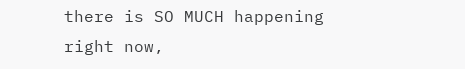there is SO MUCH happening right now,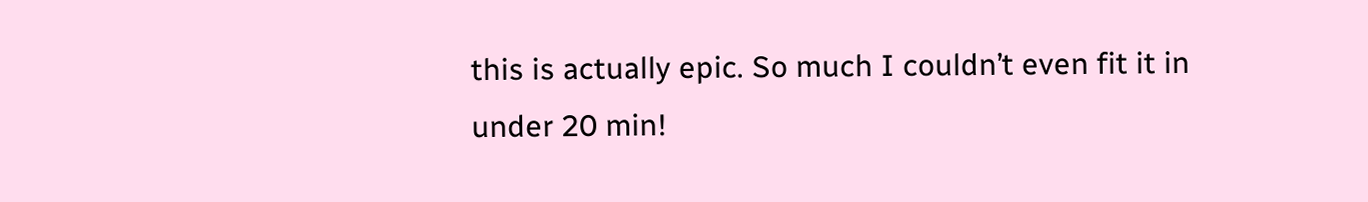this is actually epic. So much I couldn’t even fit it in under 20 min!